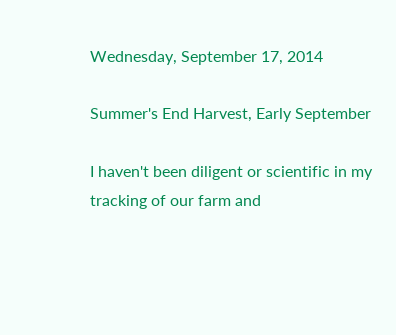Wednesday, September 17, 2014

Summer's End Harvest, Early September

I haven't been diligent or scientific in my tracking of our farm and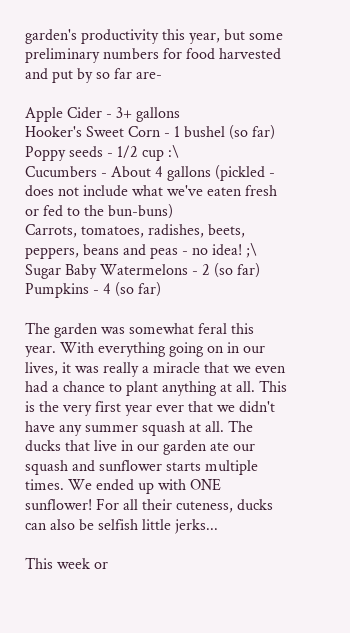garden's productivity this year, but some preliminary numbers for food harvested and put by so far are-

Apple Cider - 3+ gallons
Hooker's Sweet Corn - 1 bushel (so far)
Poppy seeds - 1/2 cup :\
Cucumbers - About 4 gallons (pickled - does not include what we've eaten fresh or fed to the bun-buns)
Carrots, tomatoes, radishes, beets, peppers, beans and peas - no idea! ;\
Sugar Baby Watermelons - 2 (so far)
Pumpkins - 4 (so far)

The garden was somewhat feral this year. With everything going on in our lives, it was really a miracle that we even had a chance to plant anything at all. This is the very first year ever that we didn't have any summer squash at all. The ducks that live in our garden ate our squash and sunflower starts multiple times. We ended up with ONE sunflower! For all their cuteness, ducks can also be selfish little jerks...

This week or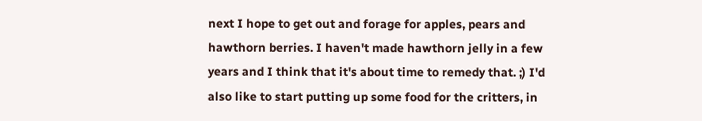next I hope to get out and forage for apples, pears and hawthorn berries. I haven't made hawthorn jelly in a few years and I think that it's about time to remedy that. ;) I'd also like to start putting up some food for the critters, in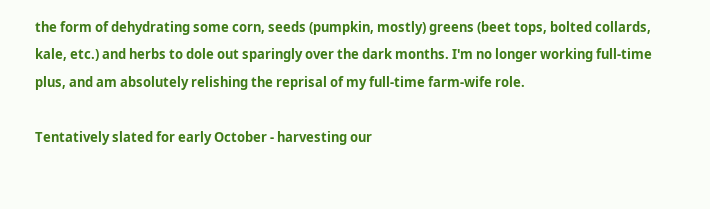the form of dehydrating some corn, seeds (pumpkin, mostly) greens (beet tops, bolted collards, kale, etc.) and herbs to dole out sparingly over the dark months. I'm no longer working full-time plus, and am absolutely relishing the reprisal of my full-time farm-wife role.

Tentatively slated for early October - harvesting our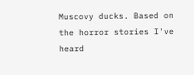Muscovy ducks. Based on the horror stories I've heard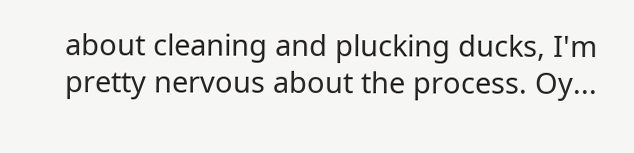about cleaning and plucking ducks, I'm pretty nervous about the process. Oy...